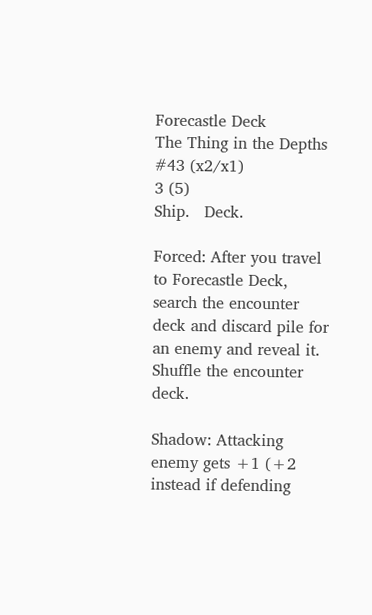Forecastle Deck
The Thing in the Depths #43 (x2/x1)
3 (5)
Ship.   Deck.

Forced: After you travel to Forecastle Deck, search the encounter deck and discard pile for an enemy and reveal it. Shuffle the encounter deck.

Shadow: Attacking enemy gets +1 (+2 instead if defending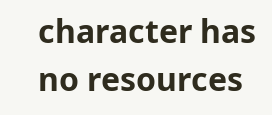character has no resources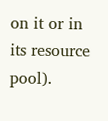on it or in its resource pool).